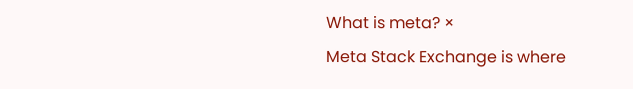What is meta? ×
Meta Stack Exchange is where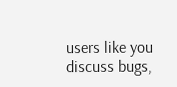users like you discuss bugs,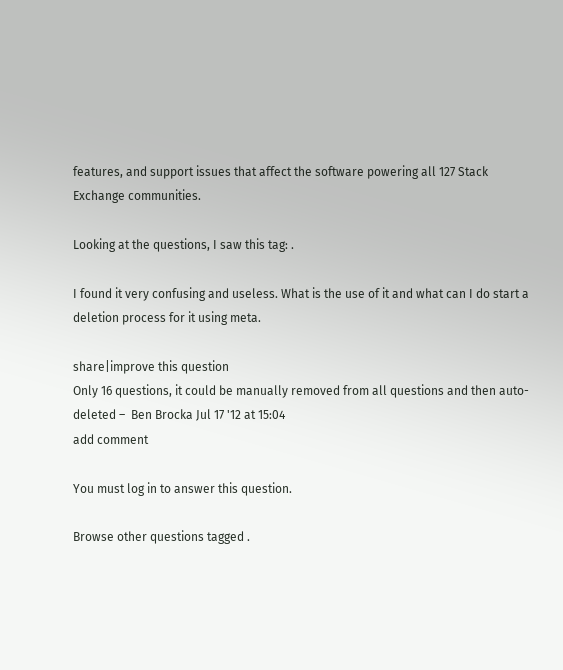features, and support issues that affect the software powering all 127 Stack Exchange communities.

Looking at the questions, I saw this tag: .

I found it very confusing and useless. What is the use of it and what can I do start a deletion process for it using meta.

share|improve this question
Only 16 questions, it could be manually removed from all questions and then auto-deleted –  Ben Brocka Jul 17 '12 at 15:04
add comment

You must log in to answer this question.

Browse other questions tagged .